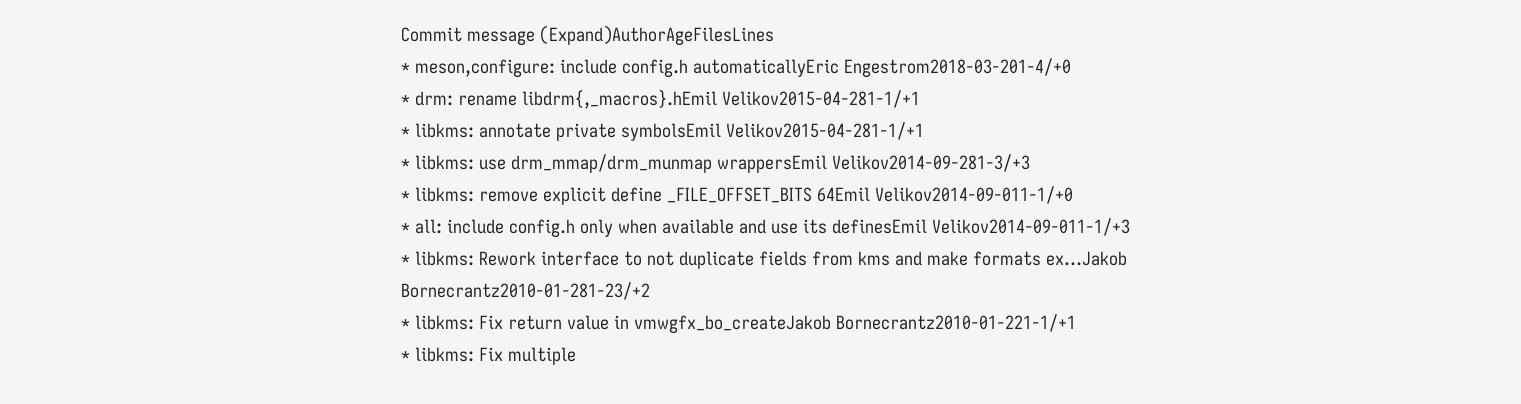Commit message (Expand)AuthorAgeFilesLines
* meson,configure: include config.h automaticallyEric Engestrom2018-03-201-4/+0
* drm: rename libdrm{,_macros}.hEmil Velikov2015-04-281-1/+1
* libkms: annotate private symbolsEmil Velikov2015-04-281-1/+1
* libkms: use drm_mmap/drm_munmap wrappersEmil Velikov2014-09-281-3/+3
* libkms: remove explicit define _FILE_OFFSET_BITS 64Emil Velikov2014-09-011-1/+0
* all: include config.h only when available and use its definesEmil Velikov2014-09-011-1/+3
* libkms: Rework interface to not duplicate fields from kms and make formats ex...Jakob Bornecrantz2010-01-281-23/+2
* libkms: Fix return value in vmwgfx_bo_createJakob Bornecrantz2010-01-221-1/+1
* libkms: Fix multiple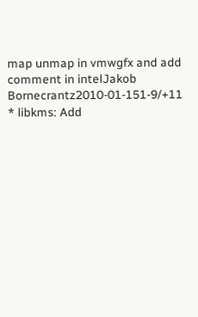map unmap in vmwgfx and add comment in intelJakob Bornecrantz2010-01-151-9/+11
* libkms: Add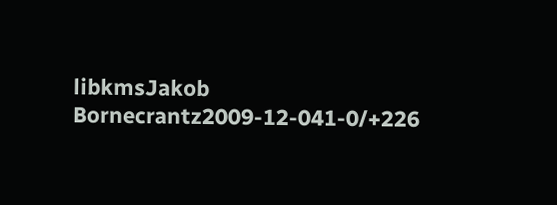libkmsJakob Bornecrantz2009-12-041-0/+226